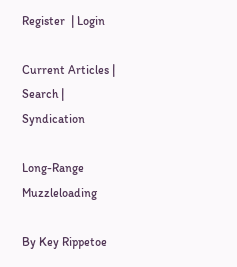Register  | Login

Current Articles | Search | Syndication

Long-Range Muzzleloading

By Key Rippetoe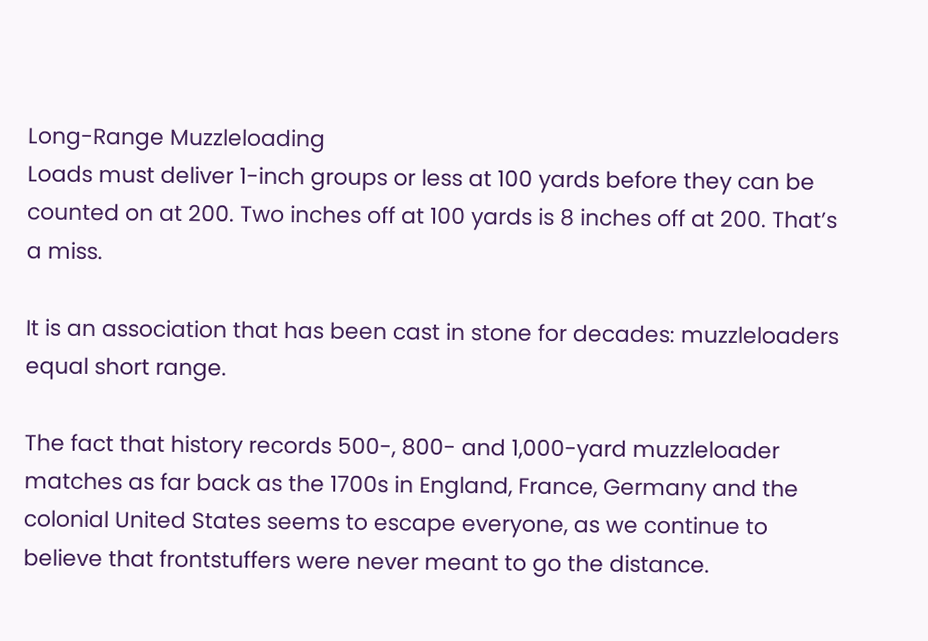Long-Range Muzzleloading
Loads must deliver 1-inch groups or less at 100 yards before they can be counted on at 200. Two inches off at 100 yards is 8 inches off at 200. That’s a miss.

It is an association that has been cast in stone for decades: muzzleloaders equal short range.

The fact that history records 500-, 800- and 1,000-yard muzzleloader matches as far back as the 1700s in England, France, Germany and the colonial United States seems to escape everyone, as we continue to believe that frontstuffers were never meant to go the distance.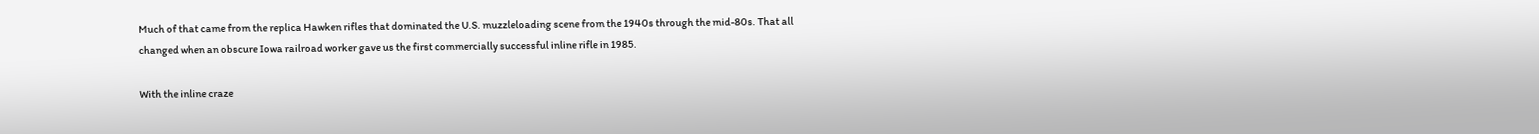Much of that came from the replica Hawken rifles that dominated the U.S. muzzleloading scene from the 1940s through the mid-80s. That all changed when an obscure Iowa railroad worker gave us the first commercially successful inline rifle in 1985.

With the inline craze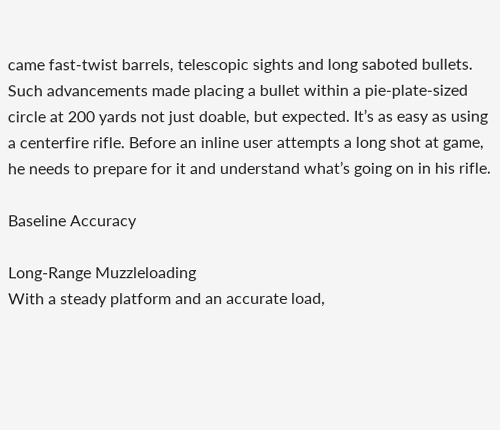came fast-twist barrels, telescopic sights and long saboted bullets. Such advancements made placing a bullet within a pie-plate-sized circle at 200 yards not just doable, but expected. It’s as easy as using a centerfire rifle. Before an inline user attempts a long shot at game, he needs to prepare for it and understand what’s going on in his rifle.

Baseline Accuracy

Long-Range Muzzleloading
With a steady platform and an accurate load,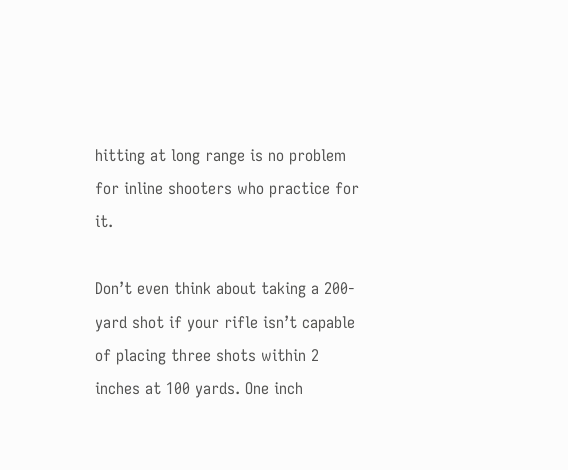hitting at long range is no problem for inline shooters who practice for it.

Don’t even think about taking a 200-yard shot if your rifle isn’t capable of placing three shots within 2 inches at 100 yards. One inch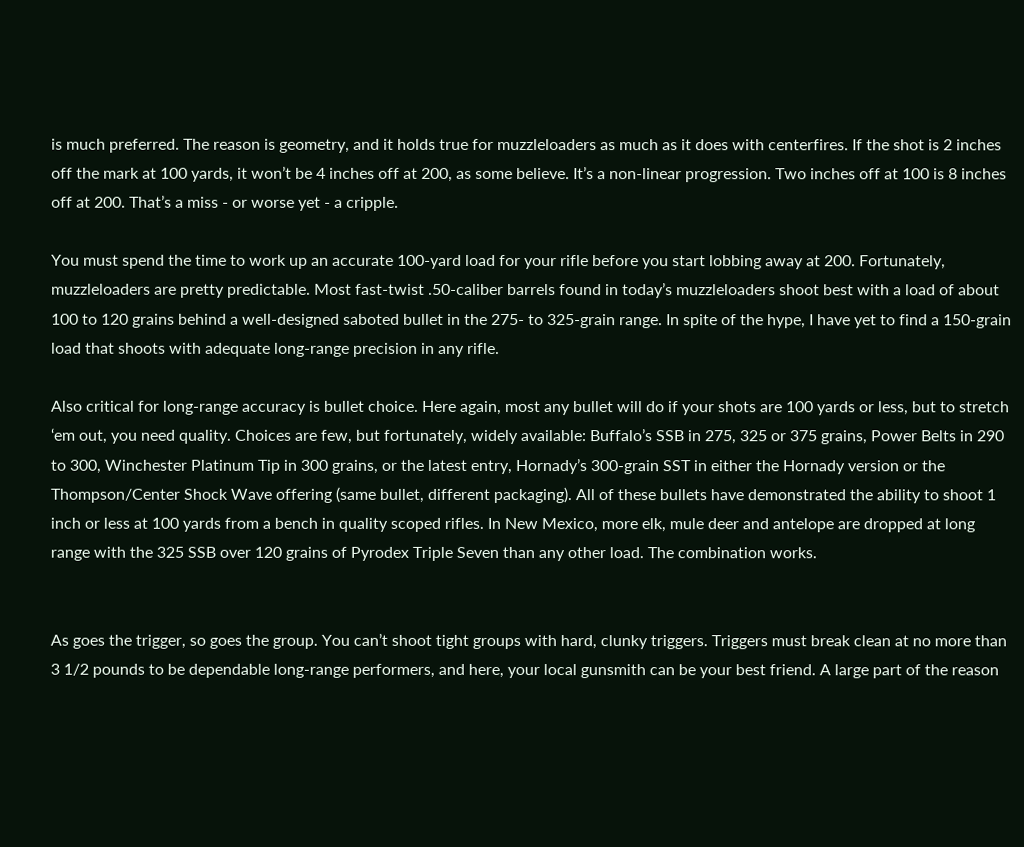is much preferred. The reason is geometry, and it holds true for muzzleloaders as much as it does with centerfires. If the shot is 2 inches off the mark at 100 yards, it won’t be 4 inches off at 200, as some believe. It’s a non-linear progression. Two inches off at 100 is 8 inches off at 200. That’s a miss - or worse yet - a cripple.

You must spend the time to work up an accurate 100-yard load for your rifle before you start lobbing away at 200. Fortunately, muzzleloaders are pretty predictable. Most fast-twist .50-caliber barrels found in today’s muzzleloaders shoot best with a load of about 100 to 120 grains behind a well-designed saboted bullet in the 275- to 325-grain range. In spite of the hype, I have yet to find a 150-grain load that shoots with adequate long-range precision in any rifle.

Also critical for long-range accuracy is bullet choice. Here again, most any bullet will do if your shots are 100 yards or less, but to stretch ‘em out, you need quality. Choices are few, but fortunately, widely available: Buffalo’s SSB in 275, 325 or 375 grains, Power Belts in 290 to 300, Winchester Platinum Tip in 300 grains, or the latest entry, Hornady’s 300-grain SST in either the Hornady version or the Thompson/Center Shock Wave offering (same bullet, different packaging). All of these bullets have demonstrated the ability to shoot 1 inch or less at 100 yards from a bench in quality scoped rifles. In New Mexico, more elk, mule deer and antelope are dropped at long range with the 325 SSB over 120 grains of Pyrodex Triple Seven than any other load. The combination works.


As goes the trigger, so goes the group. You can’t shoot tight groups with hard, clunky triggers. Triggers must break clean at no more than 3 1/2 pounds to be dependable long-range performers, and here, your local gunsmith can be your best friend. A large part of the reason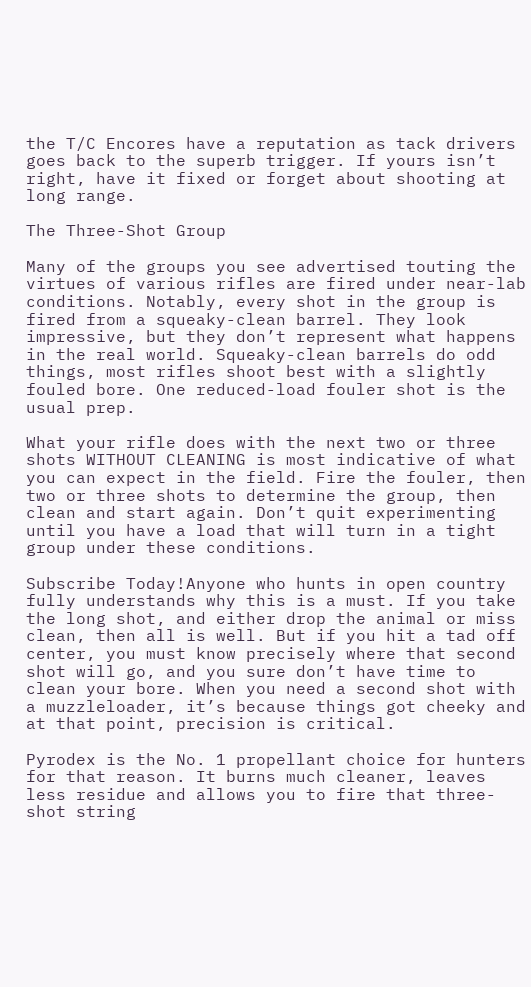the T/C Encores have a reputation as tack drivers goes back to the superb trigger. If yours isn’t right, have it fixed or forget about shooting at long range.

The Three-Shot Group

Many of the groups you see advertised touting the virtues of various rifles are fired under near-lab conditions. Notably, every shot in the group is fired from a squeaky-clean barrel. They look impressive, but they don’t represent what happens in the real world. Squeaky-clean barrels do odd things, most rifles shoot best with a slightly fouled bore. One reduced-load fouler shot is the usual prep.

What your rifle does with the next two or three shots WITHOUT CLEANING is most indicative of what you can expect in the field. Fire the fouler, then two or three shots to determine the group, then clean and start again. Don’t quit experimenting until you have a load that will turn in a tight group under these conditions.

Subscribe Today!Anyone who hunts in open country fully understands why this is a must. If you take the long shot, and either drop the animal or miss clean, then all is well. But if you hit a tad off center, you must know precisely where that second shot will go, and you sure don’t have time to clean your bore. When you need a second shot with a muzzleloader, it’s because things got cheeky and at that point, precision is critical.

Pyrodex is the No. 1 propellant choice for hunters for that reason. It burns much cleaner, leaves less residue and allows you to fire that three-shot string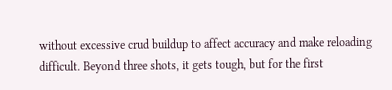without excessive crud buildup to affect accuracy and make reloading difficult. Beyond three shots, it gets tough, but for the first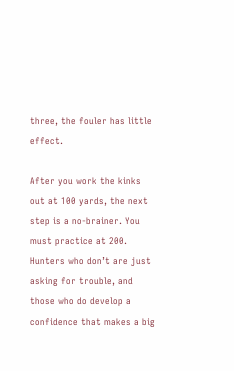three, the fouler has little effect.

After you work the kinks out at 100 yards, the next step is a no-brainer. You must practice at 200. Hunters who don’t are just asking for trouble, and those who do develop a confidence that makes a big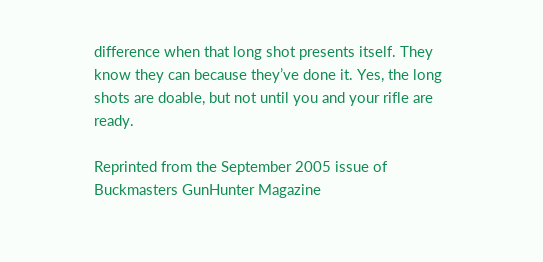difference when that long shot presents itself. They know they can because they’ve done it. Yes, the long shots are doable, but not until you and your rifle are ready.

Reprinted from the September 2005 issue of Buckmasters GunHunter Magazine